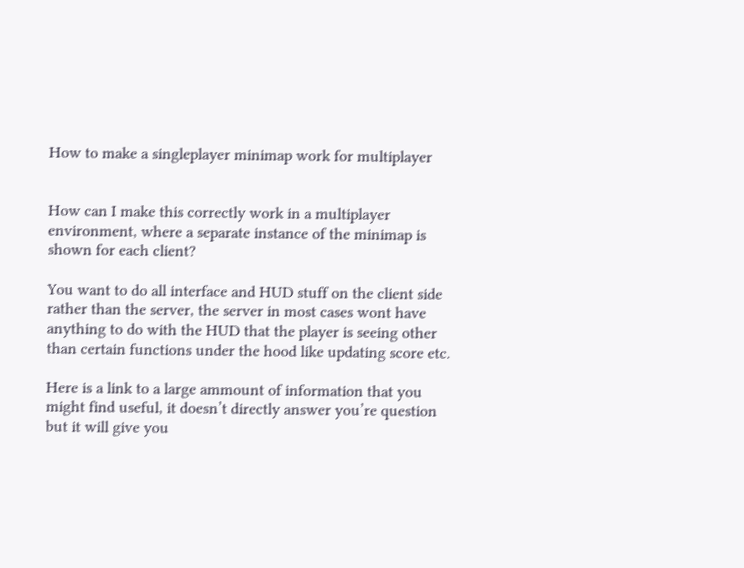How to make a singleplayer minimap work for multiplayer


How can I make this correctly work in a multiplayer environment, where a separate instance of the minimap is shown for each client?

You want to do all interface and HUD stuff on the client side rather than the server, the server in most cases wont have anything to do with the HUD that the player is seeing other than certain functions under the hood like updating score etc.

Here is a link to a large ammount of information that you might find useful, it doesn’t directly answer you’re question but it will give you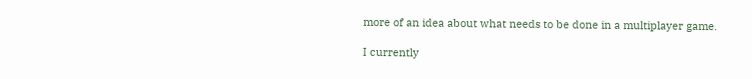more of an idea about what needs to be done in a multiplayer game.

I currently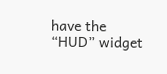have the “HUD” widget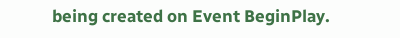being created on Event BeginPlay.